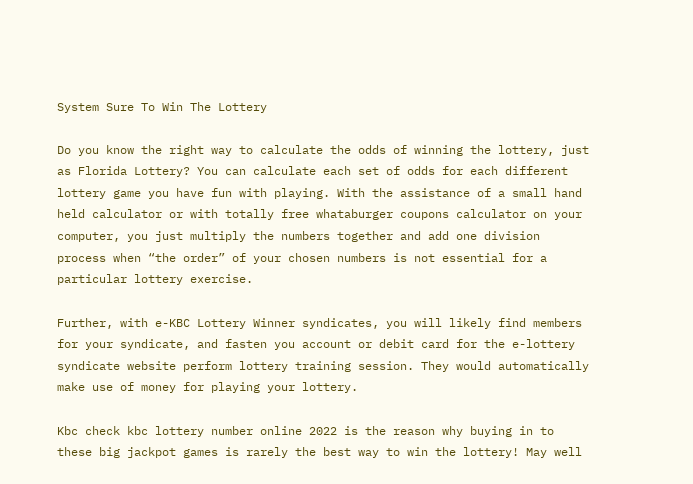System Sure To Win The Lottery

Do you know the right way to calculate the odds of winning the lottery, just as Florida Lottery? You can calculate each set of odds for each different lottery game you have fun with playing. With the assistance of a small hand held calculator or with totally free whataburger coupons calculator on your computer, you just multiply the numbers together and add one division process when “the order” of your chosen numbers is not essential for a particular lottery exercise.

Further, with e-KBC Lottery Winner syndicates, you will likely find members for your syndicate, and fasten you account or debit card for the e-lottery syndicate website perform lottery training session. They would automatically make use of money for playing your lottery.

Kbc check kbc lottery number online 2022 is the reason why buying in to these big jackpot games is rarely the best way to win the lottery! May well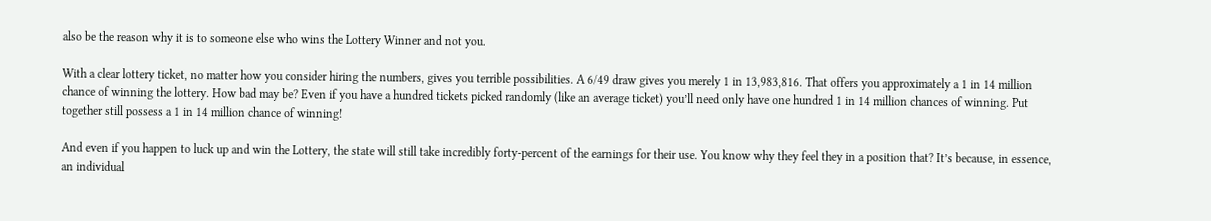also be the reason why it is to someone else who wins the Lottery Winner and not you.

With a clear lottery ticket, no matter how you consider hiring the numbers, gives you terrible possibilities. A 6/49 draw gives you merely 1 in 13,983,816. That offers you approximately a 1 in 14 million chance of winning the lottery. How bad may be? Even if you have a hundred tickets picked randomly (like an average ticket) you’ll need only have one hundred 1 in 14 million chances of winning. Put together still possess a 1 in 14 million chance of winning!

And even if you happen to luck up and win the Lottery, the state will still take incredibly forty-percent of the earnings for their use. You know why they feel they in a position that? It’s because, in essence, an individual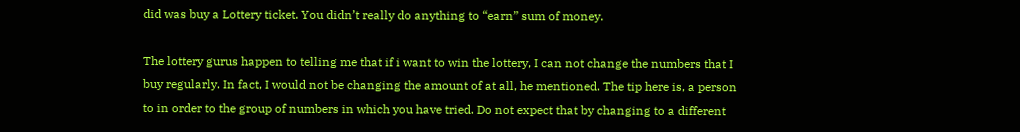did was buy a Lottery ticket. You didn’t really do anything to “earn” sum of money.

The lottery gurus happen to telling me that if i want to win the lottery, I can not change the numbers that I buy regularly. In fact, I would not be changing the amount of at all, he mentioned. The tip here is, a person to in order to the group of numbers in which you have tried. Do not expect that by changing to a different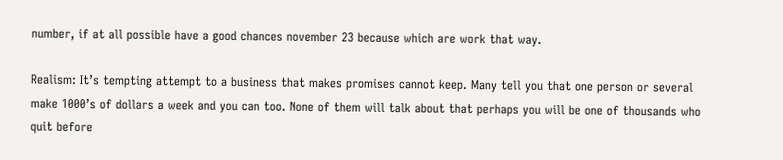number, if at all possible have a good chances november 23 because which are work that way.

Realism: It’s tempting attempt to a business that makes promises cannot keep. Many tell you that one person or several make 1000’s of dollars a week and you can too. None of them will talk about that perhaps you will be one of thousands who quit before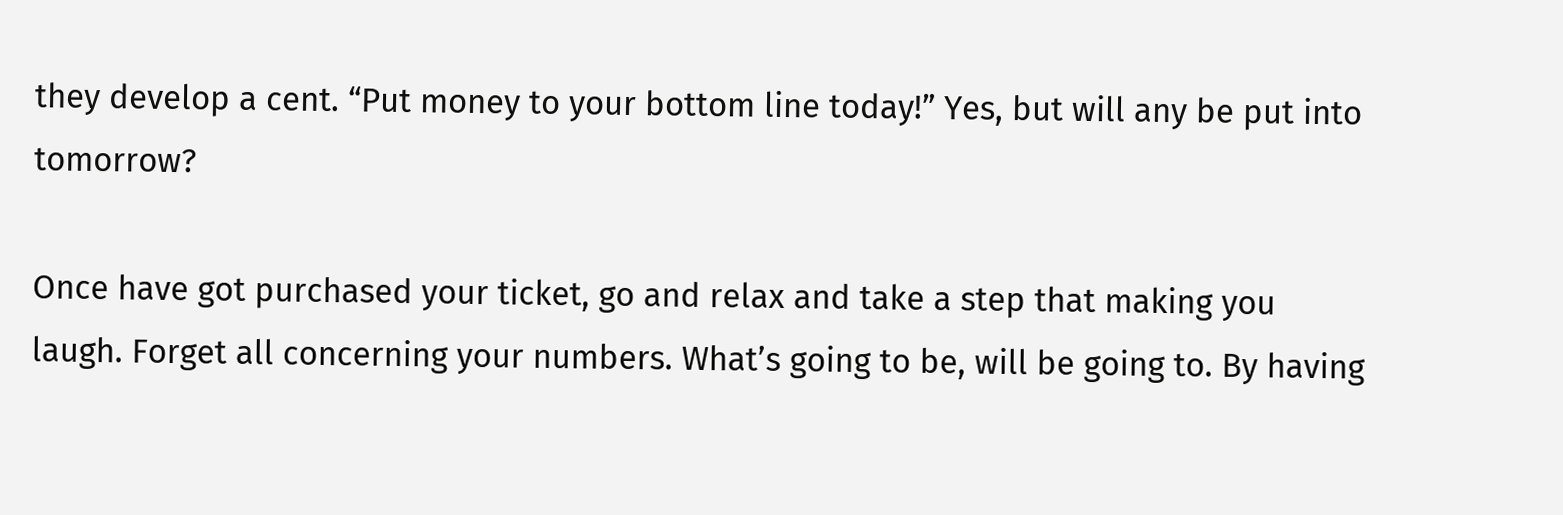they develop a cent. “Put money to your bottom line today!” Yes, but will any be put into tomorrow?

Once have got purchased your ticket, go and relax and take a step that making you laugh. Forget all concerning your numbers. What’s going to be, will be going to. By having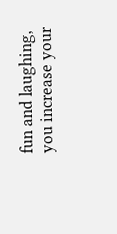fun and laughing, you increase your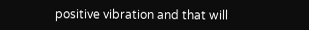positive vibration and that will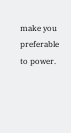make you preferable to power.